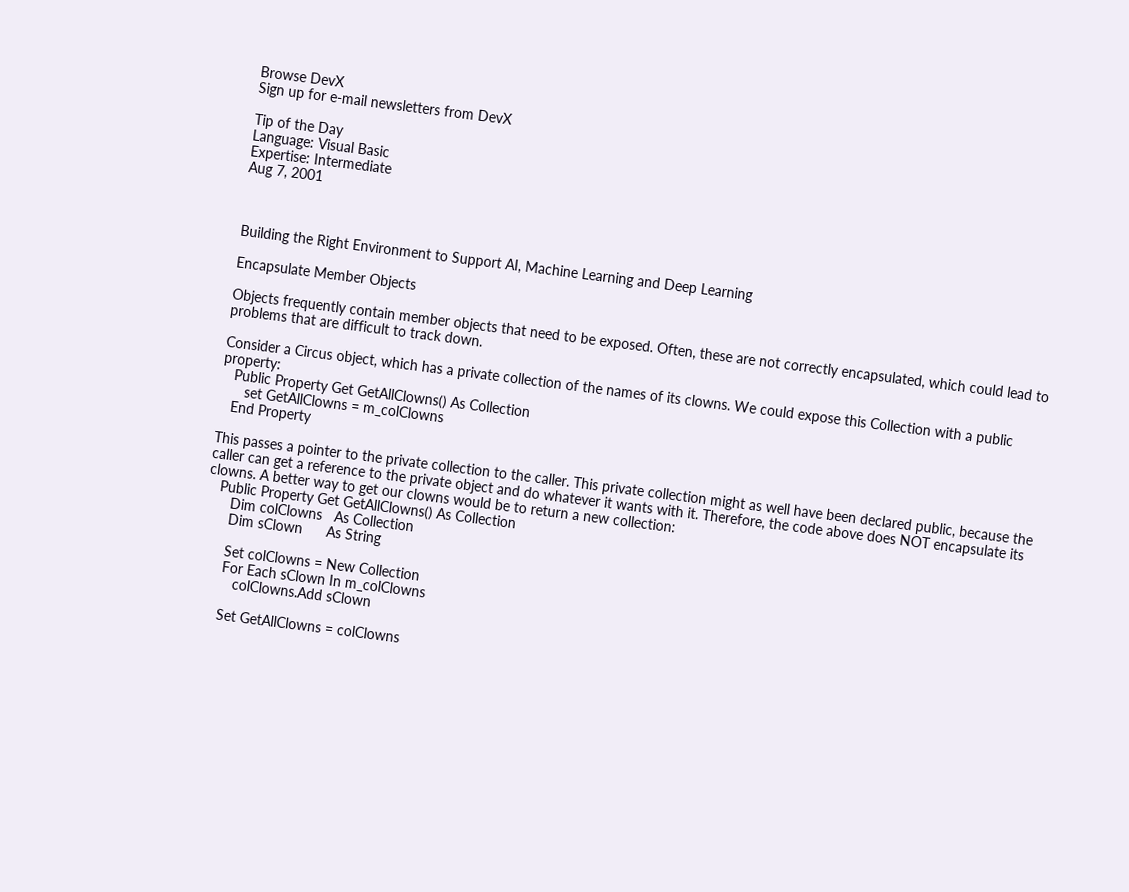Browse DevX
Sign up for e-mail newsletters from DevX

Tip of the Day
Language: Visual Basic
Expertise: Intermediate
Aug 7, 2001



Building the Right Environment to Support AI, Machine Learning and Deep Learning

Encapsulate Member Objects

Objects frequently contain member objects that need to be exposed. Often, these are not correctly encapsulated, which could lead to problems that are difficult to track down.

Consider a Circus object, which has a private collection of the names of its clowns. We could expose this Collection with a public property:
   Public Property Get GetAllClowns() As Collection
      set GetAllClowns = m_colClowns
   End Property

This passes a pointer to the private collection to the caller. This private collection might as well have been declared public, because the caller can get a reference to the private object and do whatever it wants with it. Therefore, the code above does NOT encapsulate its clowns. A better way to get our clowns would be to return a new collection:
   Public Property Get GetAllClowns() As Collection
      Dim colClowns   As Collection
      Dim sClown      As String

      Set colClowns = New Collection
      For Each sClown In m_colClowns
         colClowns.Add sClown

      Set GetAllClowns = colClowns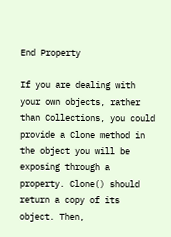End Property

If you are dealing with your own objects, rather than Collections, you could provide a Clone method in the object you will be exposing through a property. Clone() should return a copy of its object. Then,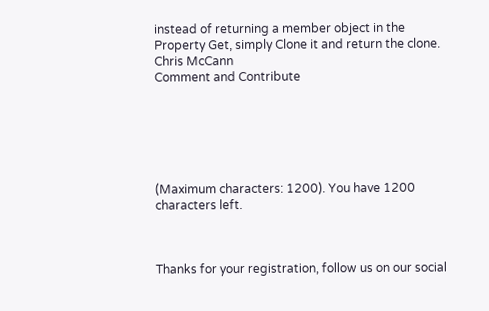instead of returning a member object in the Property Get, simply Clone it and return the clone.
Chris McCann
Comment and Contribute






(Maximum characters: 1200). You have 1200 characters left.



Thanks for your registration, follow us on our social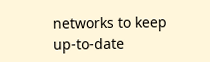networks to keep up-to-date